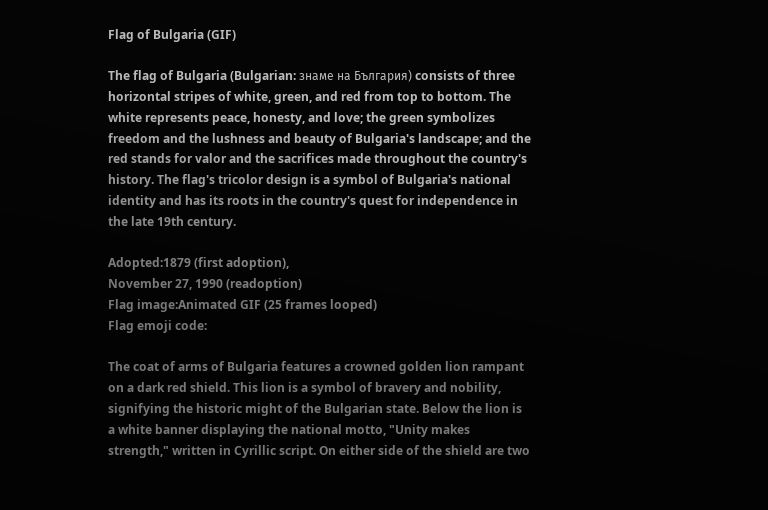Flag of Bulgaria (GIF)

The flag of Bulgaria (Bulgarian: знаме на България) consists of three horizontal stripes of white, green, and red from top to bottom. The white represents peace, honesty, and love; the green symbolizes freedom and the lushness and beauty of Bulgaria's landscape; and the red stands for valor and the sacrifices made throughout the country's history. The flag's tricolor design is a symbol of Bulgaria's national identity and has its roots in the country's quest for independence in the late 19th century.

Adopted:1879 (first adoption),
November 27, 1990 (readoption)
Flag image:Animated GIF (25 frames looped)
Flag emoji code:

The coat of arms of Bulgaria features a crowned golden lion rampant on a dark red shield. This lion is a symbol of bravery and nobility, signifying the historic might of the Bulgarian state. Below the lion is a white banner displaying the national motto, "Unity makes strength," written in Cyrillic script. On either side of the shield are two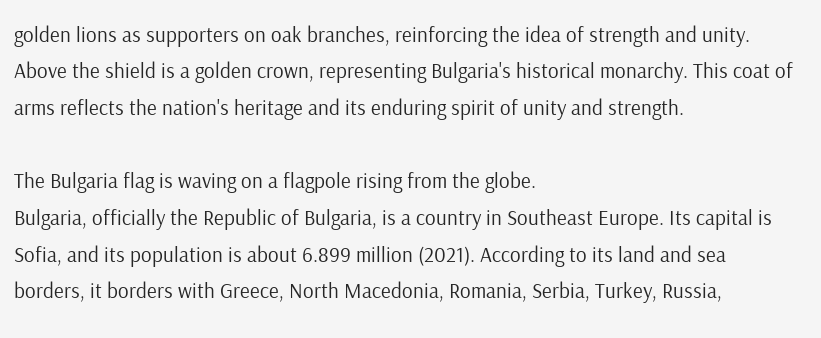golden lions as supporters on oak branches, reinforcing the idea of strength and unity. Above the shield is a golden crown, representing Bulgaria's historical monarchy. This coat of arms reflects the nation's heritage and its enduring spirit of unity and strength.

The Bulgaria flag is waving on a flagpole rising from the globe.
Bulgaria, officially the Republic of Bulgaria, is a country in Southeast Europe. Its capital is Sofia, and its population is about 6.899 million (2021). According to its land and sea borders, it borders with Greece, North Macedonia, Romania, Serbia, Turkey, Russia,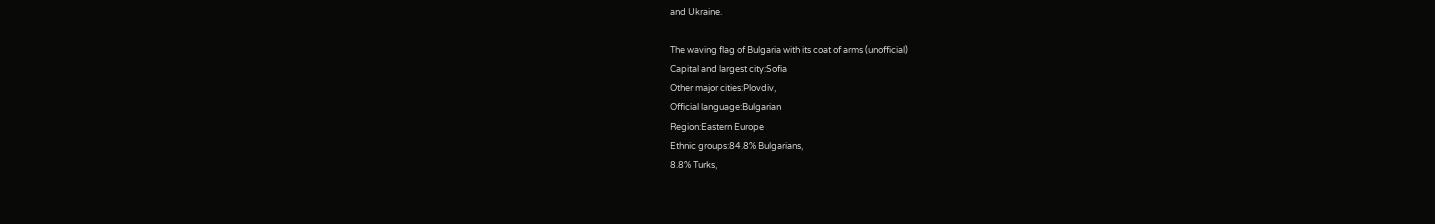and Ukraine.

The waving flag of Bulgaria with its coat of arms (unofficial)
Capital and largest city:Sofia
Other major cities:Plovdiv,
Official language:Bulgarian
Region:Eastern Europe
Ethnic groups:84.8% Bulgarians,
8.8% Turks,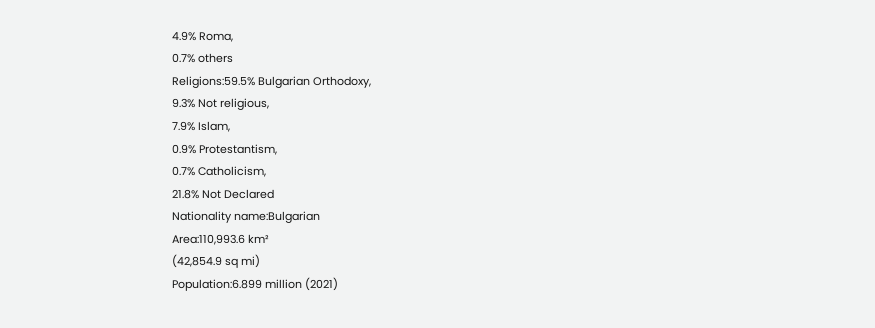4.9% Roma,
0.7% others
Religions:59.5% Bulgarian Orthodoxy,
9.3% Not religious,
7.9% Islam,
0.9% Protestantism,
0.7% Catholicism,
21.8% Not Declared
Nationality name:Bulgarian
Area:110,993.6 km²
(42,854.9 sq mi)
Population:6.899 million (2021)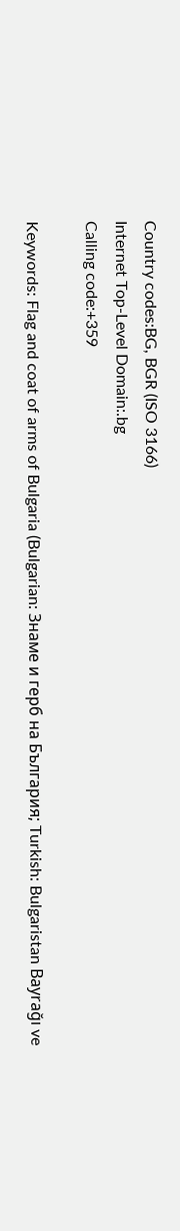Country codes:BG, BGR (ISO 3166)
Internet Top-Level Domain:.bg
Calling code:+359

Keywords: Flag and coat of arms of Bulgaria (Bulgarian: Знаме и герб на България; Turkish: Bulgaristan Bayrağı ve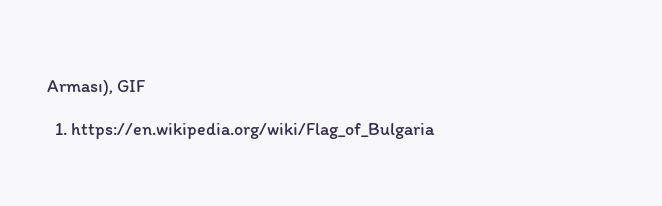Arması), GIF

  1. https://en.wikipedia.org/wiki/Flag_of_Bulgaria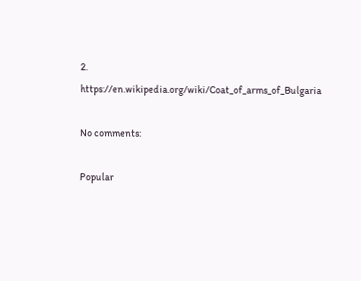2. https://en.wikipedia.org/wiki/Coat_of_arms_of_Bulgaria

No comments:

Popular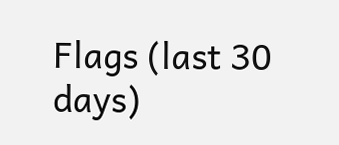Flags (last 30 days)